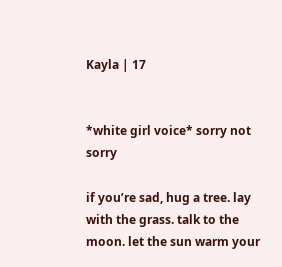Kayla | 17


*white girl voice* sorry not sorry

if you’re sad, hug a tree. lay with the grass. talk to the moon. let the sun warm your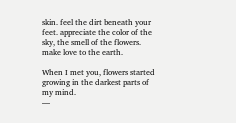skin. feel the dirt beneath your feet. appreciate the color of the sky, the smell of the flowers. make love to the earth.

When I met you, flowers started growing in the darkest parts of my mind.
—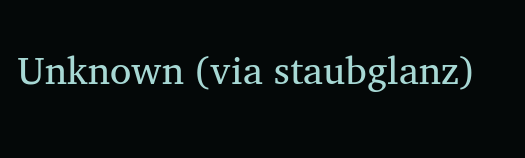Unknown (via staubglanz)